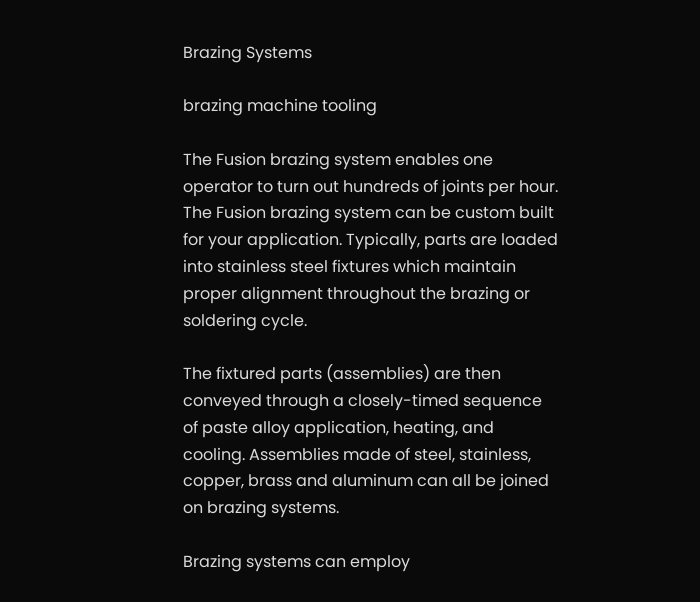Brazing Systems

brazing machine tooling

The Fusion brazing system enables one operator to turn out hundreds of joints per hour. The Fusion brazing system can be custom built for your application. Typically, parts are loaded into stainless steel fixtures which maintain proper alignment throughout the brazing or soldering cycle.

The fixtured parts (assemblies) are then conveyed through a closely-timed sequence of paste alloy application, heating, and cooling. Assemblies made of steel, stainless, copper, brass and aluminum can all be joined on brazing systems.

Brazing systems can employ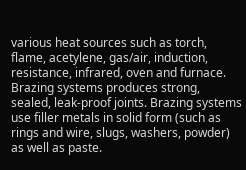various heat sources such as torch, flame, acetylene, gas/air, induction, resistance, infrared, oven and furnace. Brazing systems produces strong, sealed, leak-proof joints. Brazing systems use filler metals in solid form (such as rings and wire, slugs, washers, powder) as well as paste.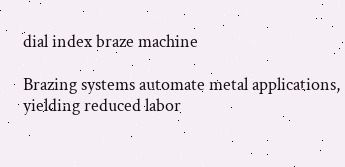dial index braze machine

Brazing systems automate metal applications, yielding reduced labor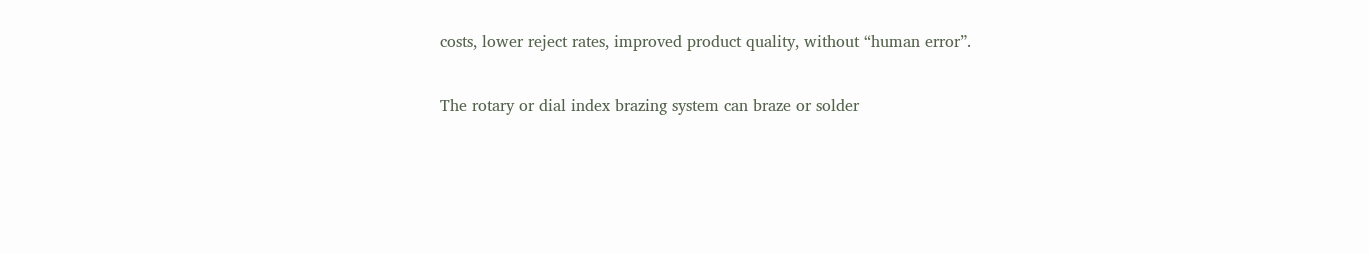costs, lower reject rates, improved product quality, without “human error”.

The rotary or dial index brazing system can braze or solder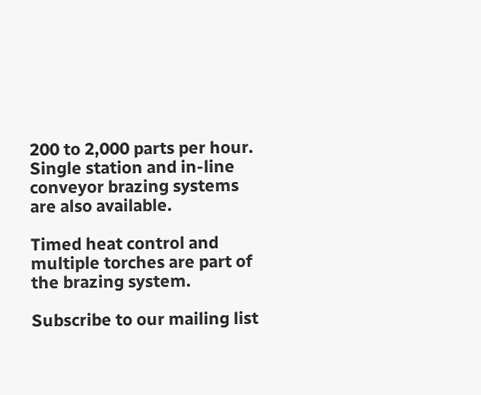200 to 2,000 parts per hour. Single station and in-line conveyor brazing systems are also available.

Timed heat control and multiple torches are part of the brazing system.

Subscribe to our mailing list